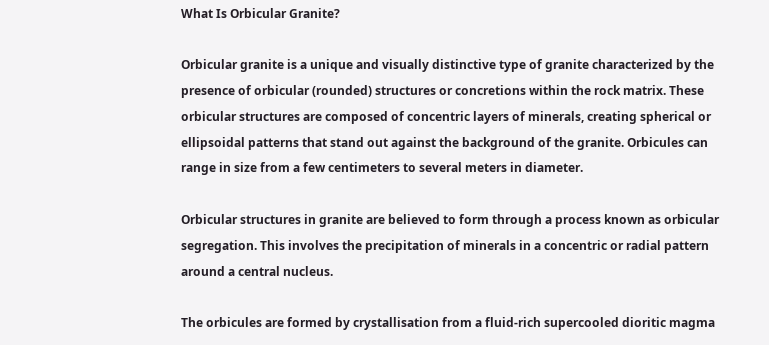What Is Orbicular Granite?

Orbicular granite is a unique and visually distinctive type of granite characterized by the presence of orbicular (rounded) structures or concretions within the rock matrix. These orbicular structures are composed of concentric layers of minerals, creating spherical or ellipsoidal patterns that stand out against the background of the granite. Orbicules can range in size from a few centimeters to several meters in diameter.

Orbicular structures in granite are believed to form through a process known as orbicular segregation. This involves the precipitation of minerals in a concentric or radial pattern around a central nucleus.

The orbicules are formed by crystallisation from a fluid-rich supercooled dioritic magma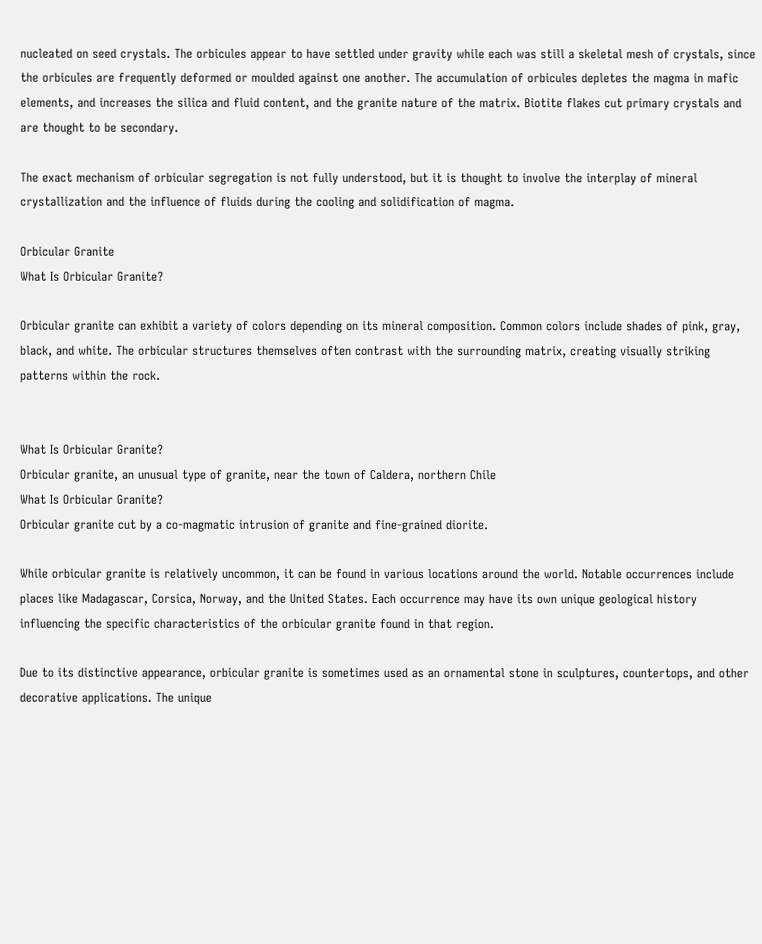nucleated on seed crystals. The orbicules appear to have settled under gravity while each was still a skeletal mesh of crystals, since the orbicules are frequently deformed or moulded against one another. The accumulation of orbicules depletes the magma in mafic elements, and increases the silica and fluid content, and the granite nature of the matrix. Biotite flakes cut primary crystals and are thought to be secondary.

The exact mechanism of orbicular segregation is not fully understood, but it is thought to involve the interplay of mineral crystallization and the influence of fluids during the cooling and solidification of magma.

Orbicular Granite
What Is Orbicular Granite?

Orbicular granite can exhibit a variety of colors depending on its mineral composition. Common colors include shades of pink, gray, black, and white. The orbicular structures themselves often contrast with the surrounding matrix, creating visually striking patterns within the rock.


What Is Orbicular Granite?
Orbicular granite, an unusual type of granite, near the town of Caldera, northern Chile
What Is Orbicular Granite?
Orbicular granite cut by a co-magmatic intrusion of granite and fine-grained diorite.

While orbicular granite is relatively uncommon, it can be found in various locations around the world. Notable occurrences include places like Madagascar, Corsica, Norway, and the United States. Each occurrence may have its own unique geological history influencing the specific characteristics of the orbicular granite found in that region.

Due to its distinctive appearance, orbicular granite is sometimes used as an ornamental stone in sculptures, countertops, and other decorative applications. The unique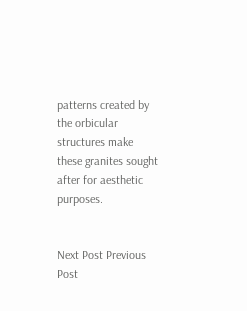patterns created by the orbicular structures make these granites sought after for aesthetic purposes.


Next Post Previous Post